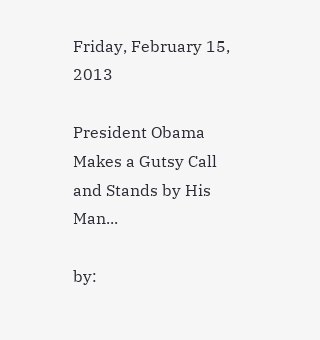Friday, February 15, 2013

President Obama Makes a Gutsy Call and Stands by His Man...

by: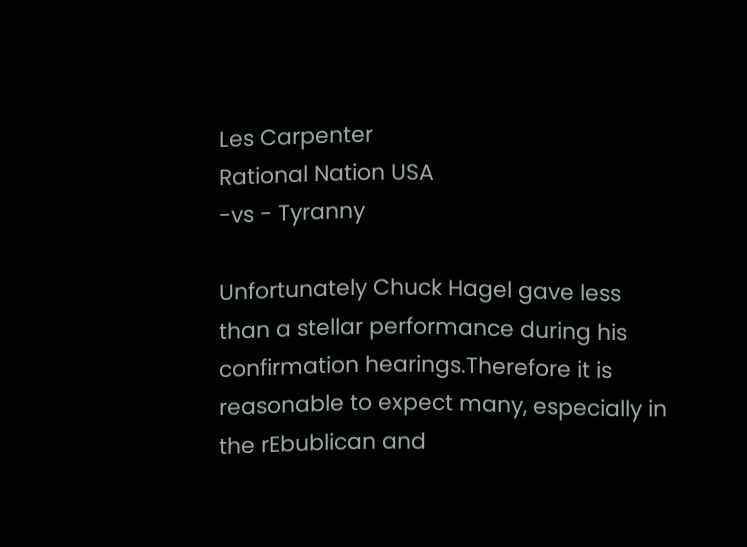Les Carpenter
Rational Nation USA
-vs - Tyranny

Unfortunately Chuck Hagel gave less than a stellar performance during his confirmation hearings.Therefore it is reasonable to expect many, especially in the rEbublican and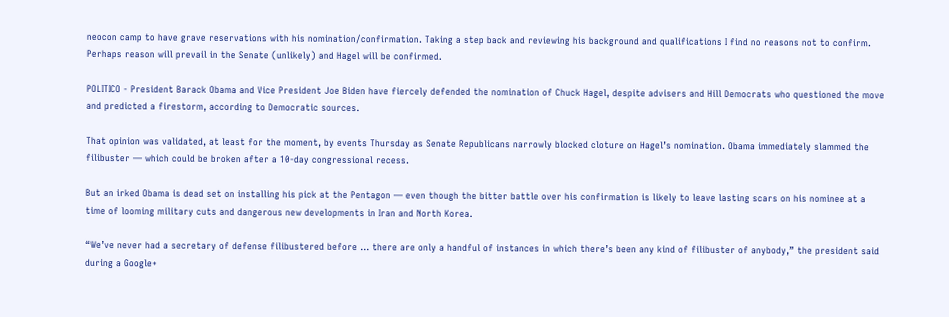neocon camp to have grave reservations with his nomination/confirmation. Taking a step back and reviewing his background and qualifications I find no reasons not to confirm. Perhaps reason will prevail in the Senate (unlikely) and Hagel will be confirmed.

POLITICO - President Barack Obama and Vice President Joe Biden have fiercely defended the nomination of Chuck Hagel, despite advisers and Hill Democrats who questioned the move and predicted a firestorm, according to Democratic sources.

That opinion was validated, at least for the moment, by events Thursday as Senate Republicans narrowly blocked cloture on Hagel’s nomination. Obama immediately slammed the filibuster — which could be broken after a 10-day congressional recess.

But an irked Obama is dead set on installing his pick at the Pentagon — even though the bitter battle over his confirmation is likely to leave lasting scars on his nominee at a time of looming military cuts and dangerous new developments in Iran and North Korea.

“We’ve never had a secretary of defense filibustered before … there are only a handful of instances in which there’s been any kind of filibuster of anybody,” the president said during a Google+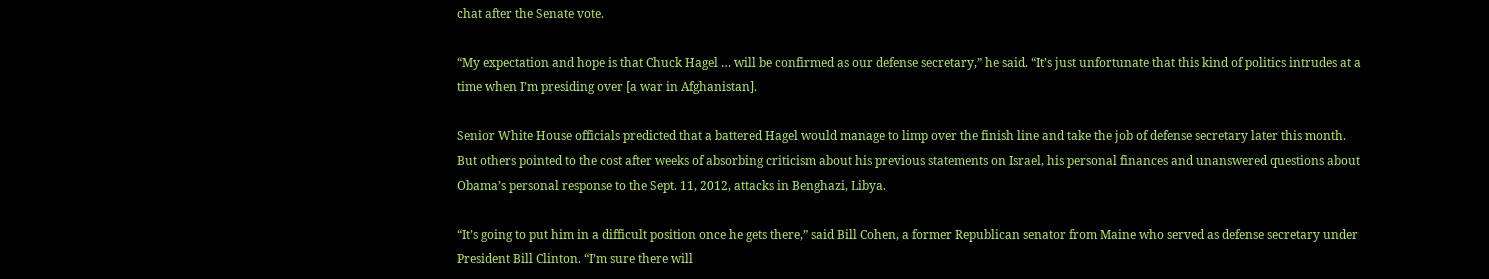chat after the Senate vote.

“My expectation and hope is that Chuck Hagel … will be confirmed as our defense secretary,” he said. “It’s just unfortunate that this kind of politics intrudes at a time when I’m presiding over [a war in Afghanistan].

Senior White House officials predicted that a battered Hagel would manage to limp over the finish line and take the job of defense secretary later this month. But others pointed to the cost after weeks of absorbing criticism about his previous statements on Israel, his personal finances and unanswered questions about Obama’s personal response to the Sept. 11, 2012, attacks in Benghazi, Libya.

“It’s going to put him in a difficult position once he gets there,” said Bill Cohen, a former Republican senator from Maine who served as defense secretary under President Bill Clinton. “I’m sure there will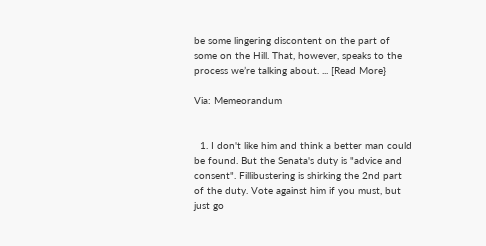be some lingering discontent on the part of some on the Hill. That, however, speaks to the process we’re talking about. ... [Read More}

Via: Memeorandum


  1. I don't like him and think a better man could be found. But the Senata's duty is "advice and consent". Fillibustering is shirking the 2nd part of the duty. Vote against him if you must, but just go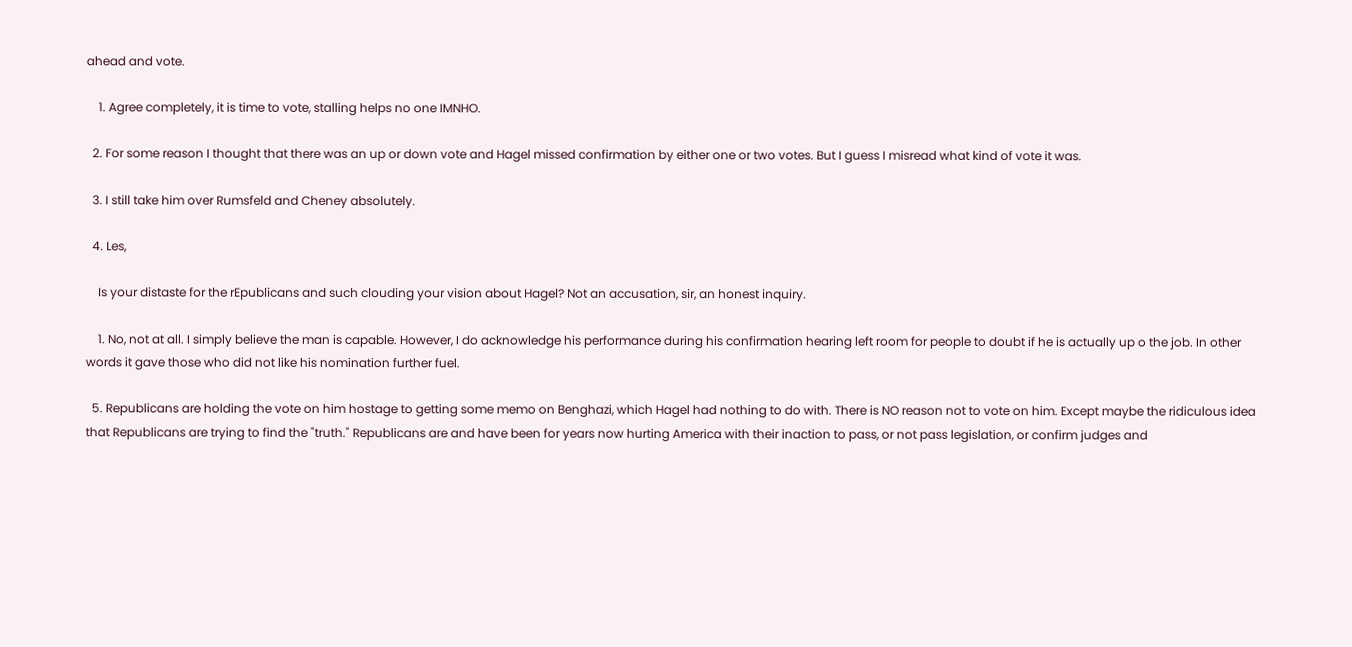ahead and vote.

    1. Agree completely, it is time to vote, stalling helps no one IMNHO.

  2. For some reason I thought that there was an up or down vote and Hagel missed confirmation by either one or two votes. But I guess I misread what kind of vote it was.

  3. I still take him over Rumsfeld and Cheney absolutely.

  4. Les,

    Is your distaste for the rEpublicans and such clouding your vision about Hagel? Not an accusation, sir, an honest inquiry.

    1. No, not at all. I simply believe the man is capable. However, I do acknowledge his performance during his confirmation hearing left room for people to doubt if he is actually up o the job. In other words it gave those who did not like his nomination further fuel.

  5. Republicans are holding the vote on him hostage to getting some memo on Benghazi, which Hagel had nothing to do with. There is NO reason not to vote on him. Except maybe the ridiculous idea that Republicans are trying to find the "truth." Republicans are and have been for years now hurting America with their inaction to pass, or not pass legislation, or confirm judges and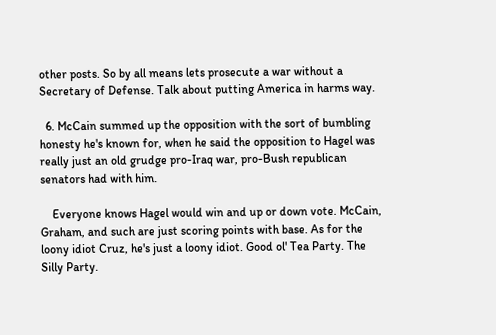other posts. So by all means lets prosecute a war without a Secretary of Defense. Talk about putting America in harms way.

  6. McCain summed up the opposition with the sort of bumbling honesty he's known for, when he said the opposition to Hagel was really just an old grudge pro-Iraq war, pro-Bush republican senators had with him.

    Everyone knows Hagel would win and up or down vote. McCain, Graham, and such are just scoring points with base. As for the loony idiot Cruz, he's just a loony idiot. Good ol' Tea Party. The Silly Party.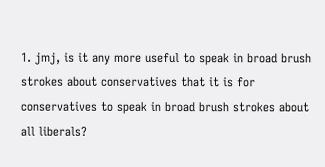1. jmj, is it any more useful to speak in broad brush strokes about conservatives that it is for conservatives to speak in broad brush strokes about all liberals?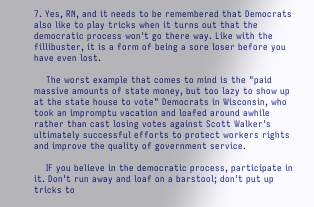7. Yes, RN, and it needs to be remembered that Democrats also like to play tricks when it turns out that the democratic process won't go there way. Like with the fillibuster, it is a form of being a sore loser before you have even lost.

    The worst example that comes to mind is the "paid massive amounts of state money, but too lazy to show up at the state house to vote" Democrats in Wisconsin, who took an impromptu vacation and loafed around awhile rather than cast losing votes against Scott Walker's ultimately successful efforts to protect workers rights and improve the quality of government service.

    IF you believe in the democratic process, participate in it. Don't run away and loaf on a barstool; don't put up tricks to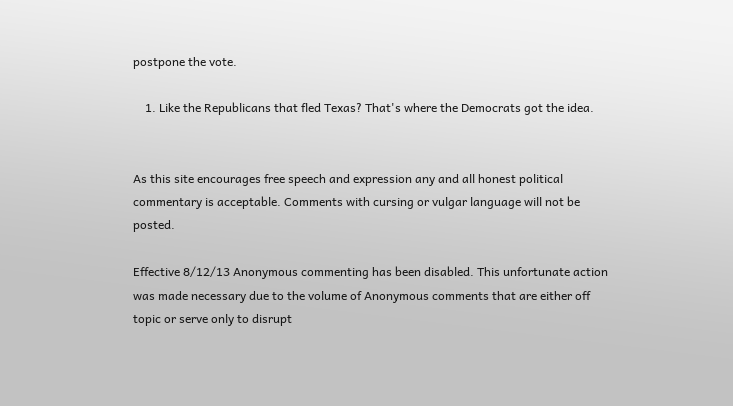postpone the vote.

    1. Like the Republicans that fled Texas? That's where the Democrats got the idea.


As this site encourages free speech and expression any and all honest political commentary is acceptable. Comments with cursing or vulgar language will not be posted.

Effective 8/12/13 Anonymous commenting has been disabled. This unfortunate action was made necessary due to the volume of Anonymous comments that are either off topic or serve only to disrupt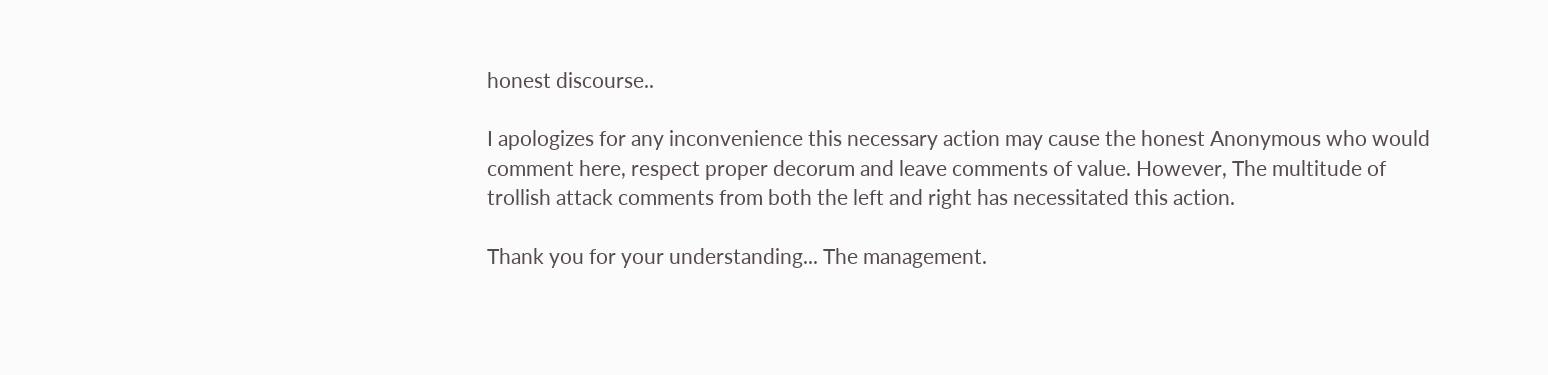honest discourse..

I apologizes for any inconvenience this necessary action may cause the honest Anonymous who would comment here, respect proper decorum and leave comments of value. However, The multitude of trollish attack comments from both the left and right has necessitated this action.

Thank you for your understanding... The management.